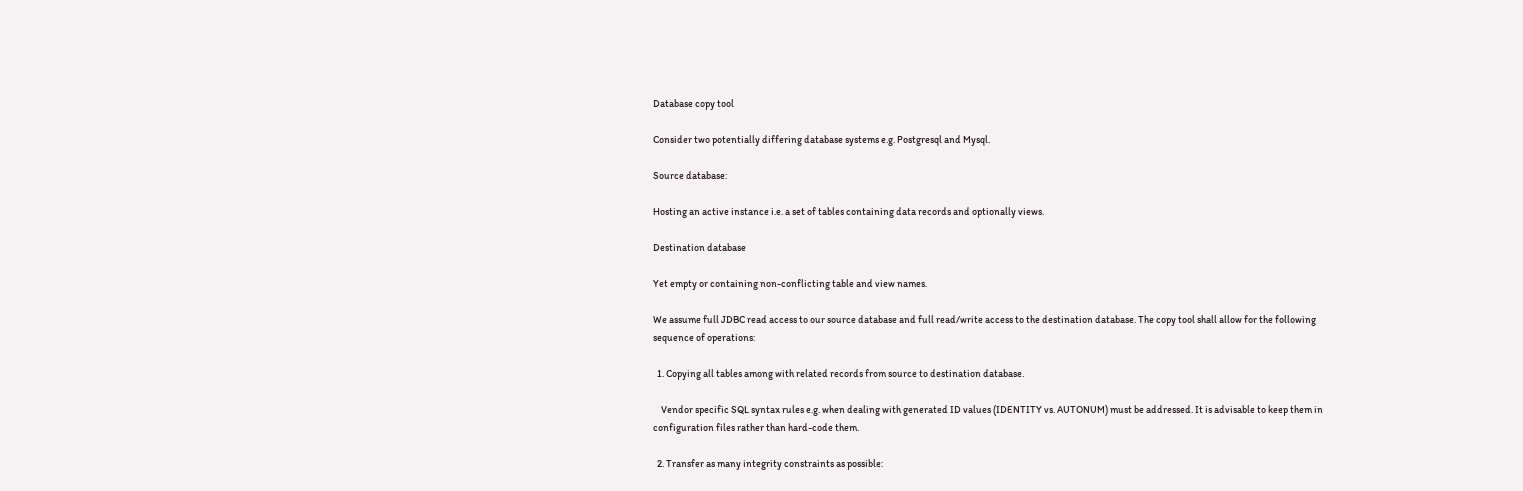Database copy tool

Consider two potentially differing database systems e.g. Postgresql and Mysql.

Source database:

Hosting an active instance i.e. a set of tables containing data records and optionally views.

Destination database

Yet empty or containing non-conflicting table and view names.

We assume full JDBC read access to our source database and full read/write access to the destination database. The copy tool shall allow for the following sequence of operations:

  1. Copying all tables among with related records from source to destination database.

    Vendor specific SQL syntax rules e.g. when dealing with generated ID values (IDENTITY vs. AUTONUM) must be addressed. It is advisable to keep them in configuration files rather than hard-code them.

  2. Transfer as many integrity constraints as possible: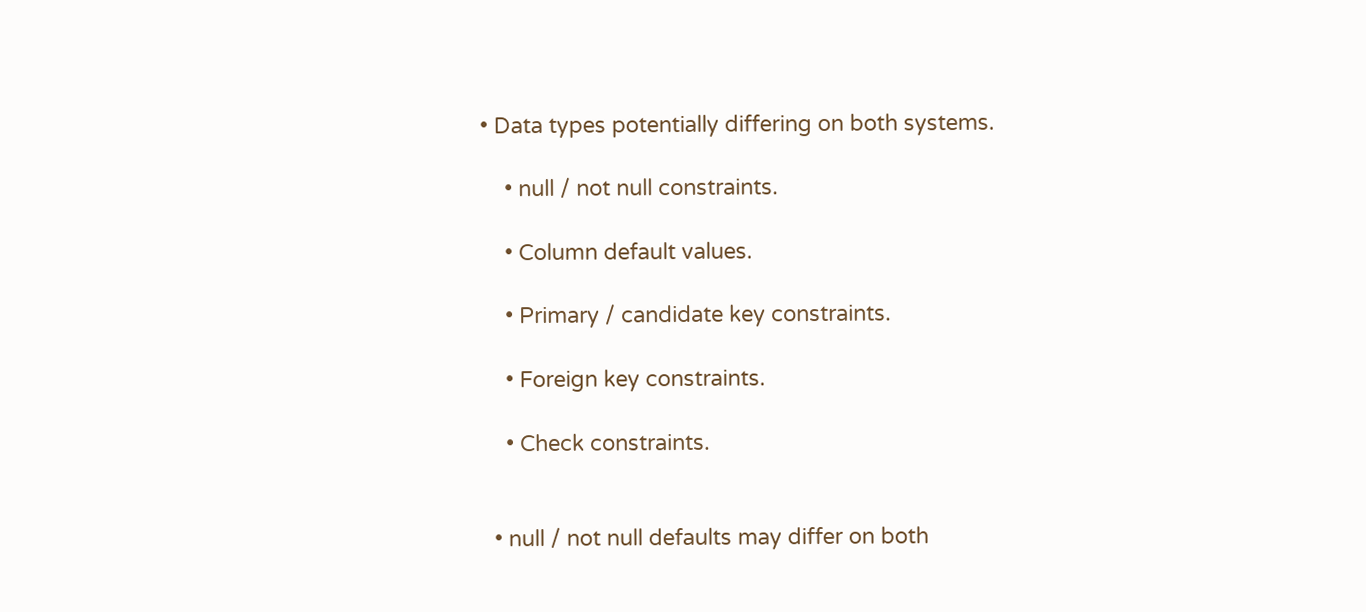• Data types potentially differing on both systems.

    • null / not null constraints.

    • Column default values.

    • Primary / candidate key constraints.

    • Foreign key constraints.

    • Check constraints.


  • null / not null defaults may differ on both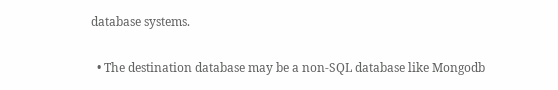database systems.

  • The destination database may be a non-SQL database like Mongodb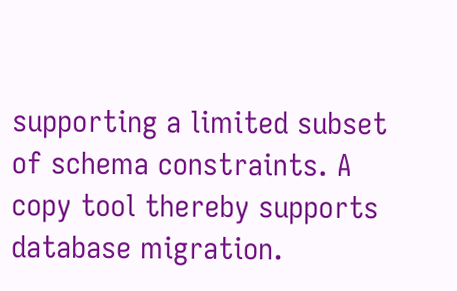supporting a limited subset of schema constraints. A copy tool thereby supports database migration.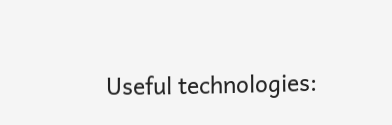Useful technologies: